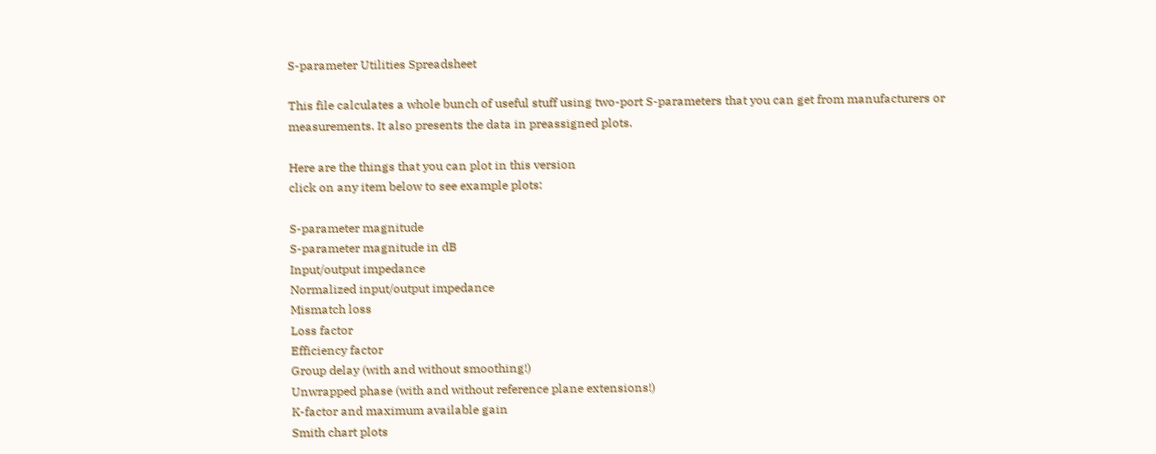S-parameter Utilities Spreadsheet

This file calculates a whole bunch of useful stuff using two-port S-parameters that you can get from manufacturers or measurements. It also presents the data in preassigned plots.

Here are the things that you can plot in this version
click on any item below to see example plots:

S-parameter magnitude
S-parameter magnitude in dB
Input/output impedance
Normalized input/output impedance
Mismatch loss
Loss factor
Efficiency factor
Group delay (with and without smoothing!)
Unwrapped phase (with and without reference plane extensions!)
K-factor and maximum available gain
Smith chart plots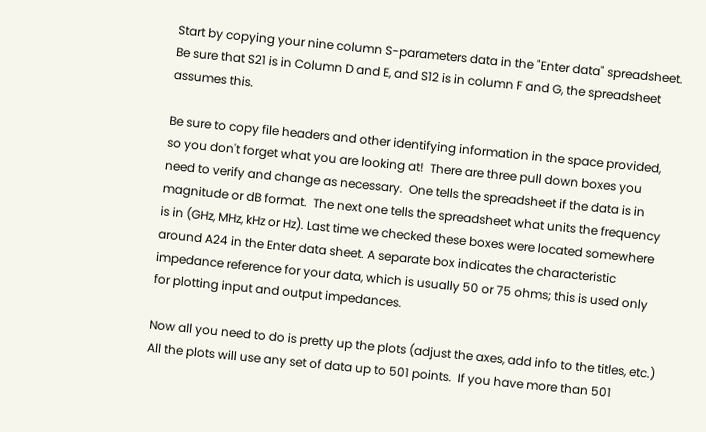Start by copying your nine column S-parameters data in the "Enter data" spreadsheet.   Be sure that S21 is in Column D and E, and S12 is in column F and G, the spreadsheet assumes this.

Be sure to copy file headers and other identifying information in the space provided, so you don't forget what you are looking at!  There are three pull down boxes you need to verify and change as necessary.  One tells the spreadsheet if the data is in magnitude or dB format.  The next one tells the spreadsheet what units the frequency is in (GHz, MHz, kHz or Hz). Last time we checked these boxes were located somewhere around A24 in the Enter data sheet. A separate box indicates the characteristic impedance reference for your data, which is usually 50 or 75 ohms; this is used only for plotting input and output impedances.

Now all you need to do is pretty up the plots (adjust the axes, add info to the titles, etc.)  All the plots will use any set of data up to 501 points.  If you have more than 501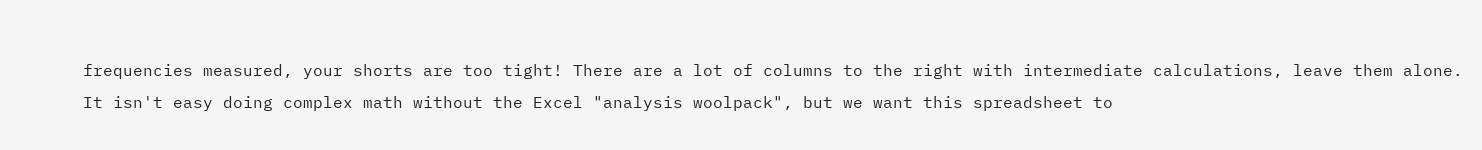frequencies measured, your shorts are too tight! There are a lot of columns to the right with intermediate calculations, leave them alone.  It isn't easy doing complex math without the Excel "analysis woolpack", but we want this spreadsheet to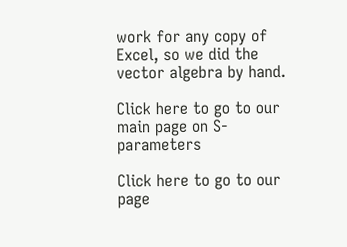work for any copy of Excel, so we did the vector algebra by hand.

Click here to go to our main page on S-parameters

Click here to go to our page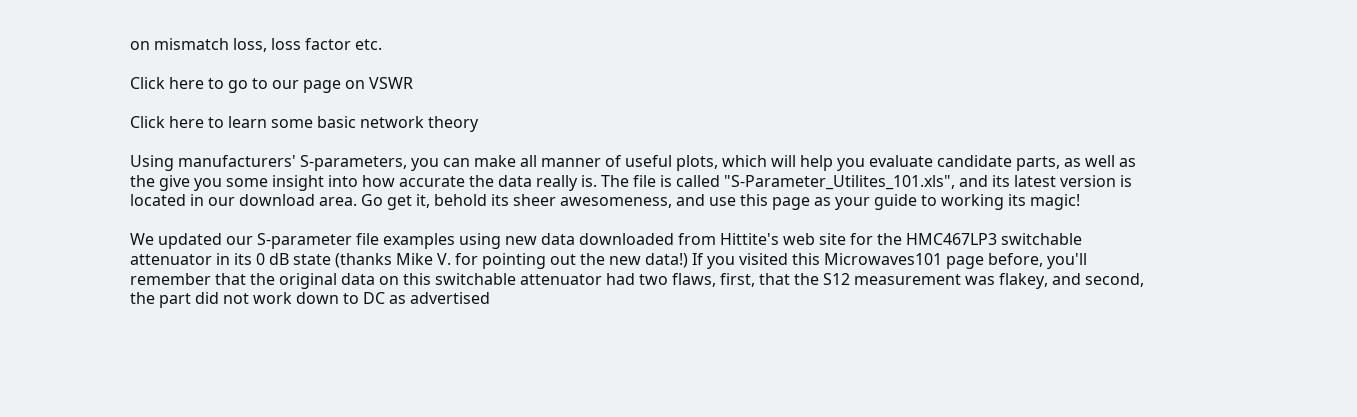on mismatch loss, loss factor etc.

Click here to go to our page on VSWR

Click here to learn some basic network theory

Using manufacturers' S-parameters, you can make all manner of useful plots, which will help you evaluate candidate parts, as well as the give you some insight into how accurate the data really is. The file is called "S-Parameter_Utilites_101.xls", and its latest version is located in our download area. Go get it, behold its sheer awesomeness, and use this page as your guide to working its magic!

We updated our S-parameter file examples using new data downloaded from Hittite's web site for the HMC467LP3 switchable attenuator in its 0 dB state (thanks Mike V. for pointing out the new data!) If you visited this Microwaves101 page before, you'll remember that the original data on this switchable attenuator had two flaws, first, that the S12 measurement was flakey, and second, the part did not work down to DC as advertised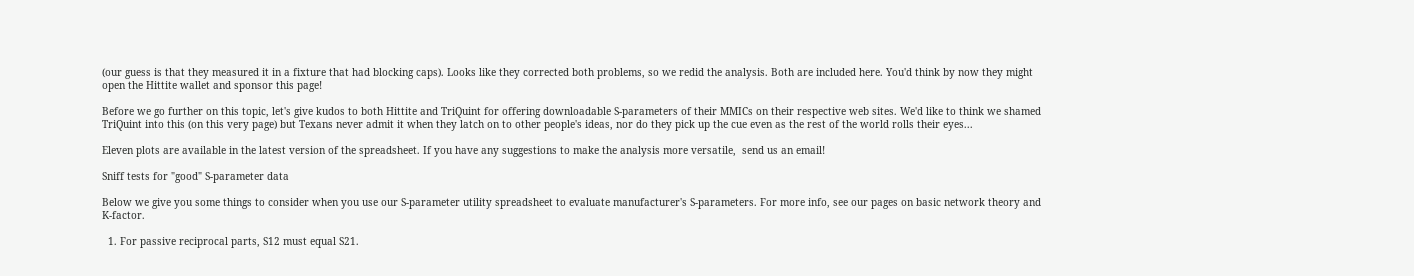(our guess is that they measured it in a fixture that had blocking caps). Looks like they corrected both problems, so we redid the analysis. Both are included here. You'd think by now they might open the Hittite wallet and sponsor this page!

Before we go further on this topic, let's give kudos to both Hittite and TriQuint for offering downloadable S-parameters of their MMICs on their respective web sites. We'd like to think we shamed TriQuint into this (on this very page) but Texans never admit it when they latch on to other people's ideas, nor do they pick up the cue even as the rest of the world rolls their eyes...

Eleven plots are available in the latest version of the spreadsheet. If you have any suggestions to make the analysis more versatile,  send us an email!

Sniff tests for "good" S-parameter data

Below we give you some things to consider when you use our S-parameter utility spreadsheet to evaluate manufacturer's S-parameters. For more info, see our pages on basic network theory and K-factor.

  1. For passive reciprocal parts, S12 must equal S21.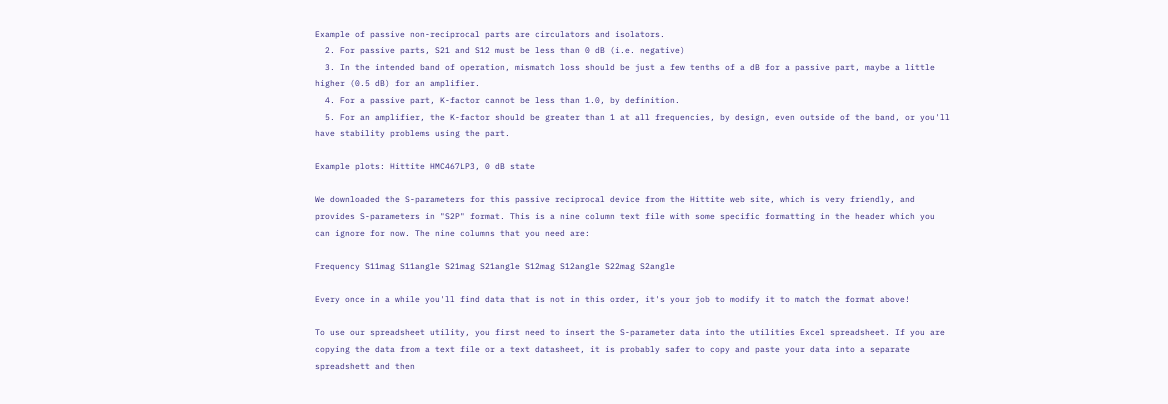Example of passive non-reciprocal parts are circulators and isolators.
  2. For passive parts, S21 and S12 must be less than 0 dB (i.e. negative)
  3. In the intended band of operation, mismatch loss should be just a few tenths of a dB for a passive part, maybe a little higher (0.5 dB) for an amplifier.
  4. For a passive part, K-factor cannot be less than 1.0, by definition.
  5. For an amplifier, the K-factor should be greater than 1 at all frequencies, by design, even outside of the band, or you'll have stability problems using the part.

Example plots: Hittite HMC467LP3, 0 dB state

We downloaded the S-parameters for this passive reciprocal device from the Hittite web site, which is very friendly, and provides S-parameters in "S2P" format. This is a nine column text file with some specific formatting in the header which you can ignore for now. The nine columns that you need are:

Frequency S11mag S11angle S21mag S21angle S12mag S12angle S22mag S2angle

Every once in a while you'll find data that is not in this order, it's your job to modify it to match the format above!

To use our spreadsheet utility, you first need to insert the S-parameter data into the utilities Excel spreadsheet. If you are copying the data from a text file or a text datasheet, it is probably safer to copy and paste your data into a separate spreadshett and then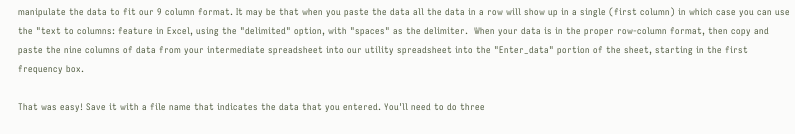manipulate the data to fit our 9 column format. It may be that when you paste the data all the data in a row will show up in a single (first column) in which case you can use the "text to columns: feature in Excel, using the "delimited" option, with "spaces" as the delimiter.  When your data is in the proper row-column format, then copy and paste the nine columns of data from your intermediate spreadsheet into our utility spreadsheet into the "Enter_data" portion of the sheet, starting in the first frequency box.

That was easy! Save it with a file name that indicates the data that you entered. You'll need to do three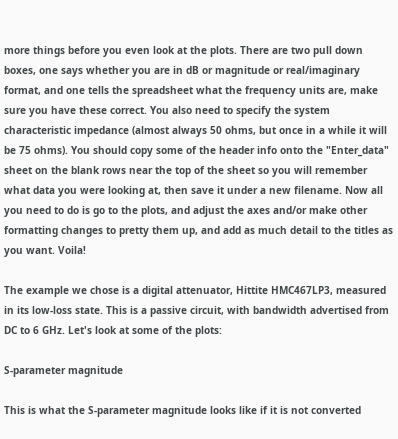more things before you even look at the plots. There are two pull down boxes, one says whether you are in dB or magnitude or real/imaginary format, and one tells the spreadsheet what the frequency units are, make sure you have these correct. You also need to specify the system characteristic impedance (almost always 50 ohms, but once in a while it will be 75 ohms). You should copy some of the header info onto the "Enter_data" sheet on the blank rows near the top of the sheet so you will remember what data you were looking at, then save it under a new filename. Now all you need to do is go to the plots, and adjust the axes and/or make other formatting changes to pretty them up, and add as much detail to the titles as you want. Voila!

The example we chose is a digital attenuator, Hittite HMC467LP3, measured in its low-loss state. This is a passive circuit, with bandwidth advertised from DC to 6 GHz. Let's look at some of the plots:

S-parameter magnitude

This is what the S-parameter magnitude looks like if it is not converted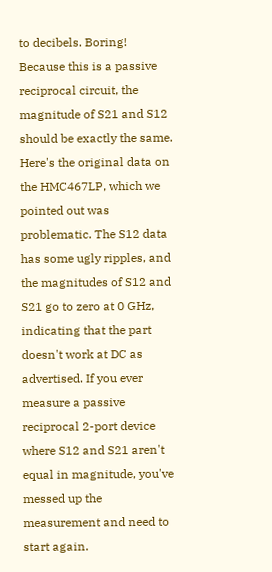to decibels. Boring! Because this is a passive reciprocal circuit, the magnitude of S21 and S12 should be exactly the same. Here's the original data on the HMC467LP, which we pointed out was problematic. The S12 data has some ugly ripples, and the magnitudes of S12 and S21 go to zero at 0 GHz, indicating that the part doesn't work at DC as advertised. If you ever measure a passive reciprocal 2-port device where S12 and S21 aren't equal in magnitude, you've messed up the measurement and need to start again.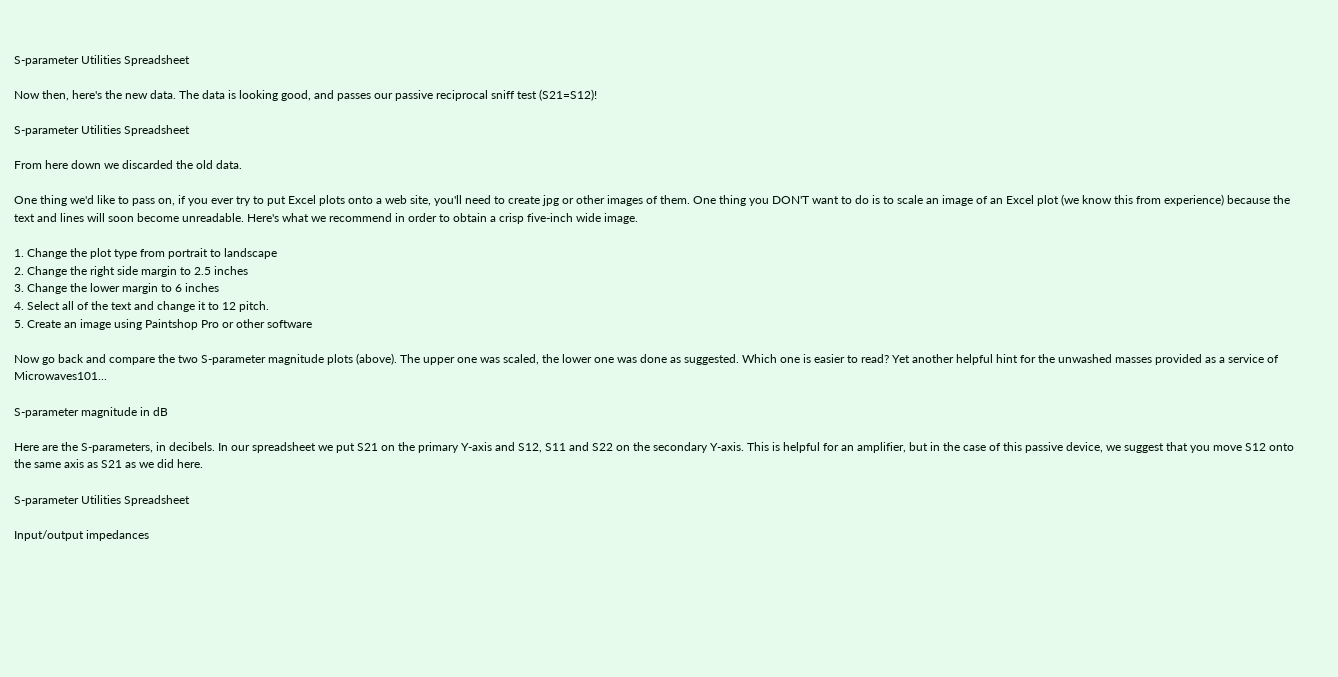S-parameter Utilities Spreadsheet

Now then, here's the new data. The data is looking good, and passes our passive reciprocal sniff test (S21=S12)!

S-parameter Utilities Spreadsheet

From here down we discarded the old data.

One thing we'd like to pass on, if you ever try to put Excel plots onto a web site, you'll need to create jpg or other images of them. One thing you DON'T want to do is to scale an image of an Excel plot (we know this from experience) because the text and lines will soon become unreadable. Here's what we recommend in order to obtain a crisp five-inch wide image.

1. Change the plot type from portrait to landscape
2. Change the right side margin to 2.5 inches
3. Change the lower margin to 6 inches
4. Select all of the text and change it to 12 pitch.
5. Create an image using Paintshop Pro or other software

Now go back and compare the two S-parameter magnitude plots (above). The upper one was scaled, the lower one was done as suggested. Which one is easier to read? Yet another helpful hint for the unwashed masses provided as a service of Microwaves101...

S-parameter magnitude in dB

Here are the S-parameters, in decibels. In our spreadsheet we put S21 on the primary Y-axis and S12, S11 and S22 on the secondary Y-axis. This is helpful for an amplifier, but in the case of this passive device, we suggest that you move S12 onto the same axis as S21 as we did here.

S-parameter Utilities Spreadsheet

Input/output impedances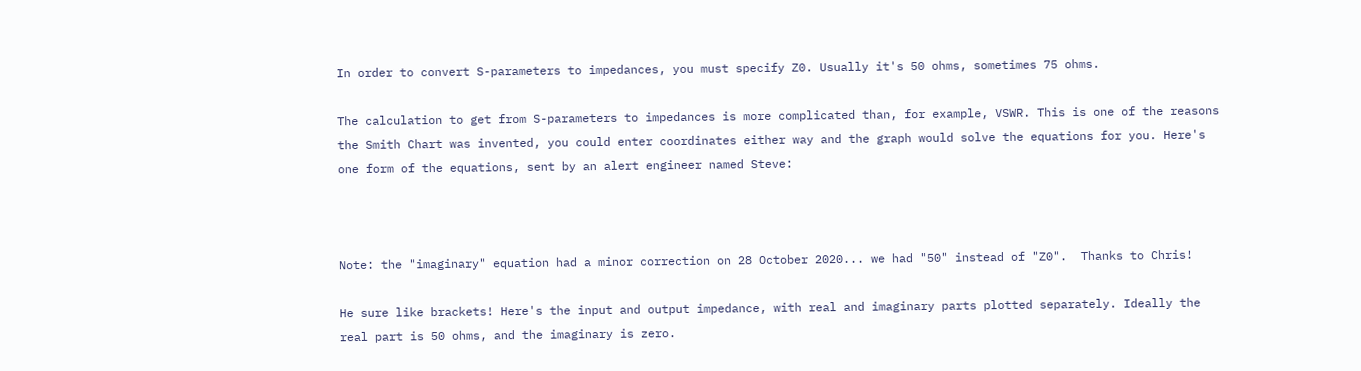In order to convert S-parameters to impedances, you must specify Z0. Usually it's 50 ohms, sometimes 75 ohms.

The calculation to get from S-parameters to impedances is more complicated than, for example, VSWR. This is one of the reasons the Smith Chart was invented, you could enter coordinates either way and the graph would solve the equations for you. Here's one form of the equations, sent by an alert engineer named Steve:



Note: the "imaginary" equation had a minor correction on 28 October 2020... we had "50" instead of "Z0".  Thanks to Chris!

He sure like brackets! Here's the input and output impedance, with real and imaginary parts plotted separately. Ideally the real part is 50 ohms, and the imaginary is zero.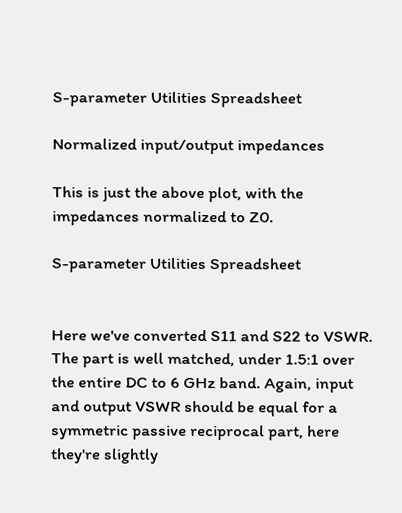S-parameter Utilities Spreadsheet

Normalized input/output impedances

This is just the above plot, with the impedances normalized to Z0.

S-parameter Utilities Spreadsheet


Here we've converted S11 and S22 to VSWR. The part is well matched, under 1.5:1 over the entire DC to 6 GHz band. Again, input and output VSWR should be equal for a symmetric passive reciprocal part, here they're slightly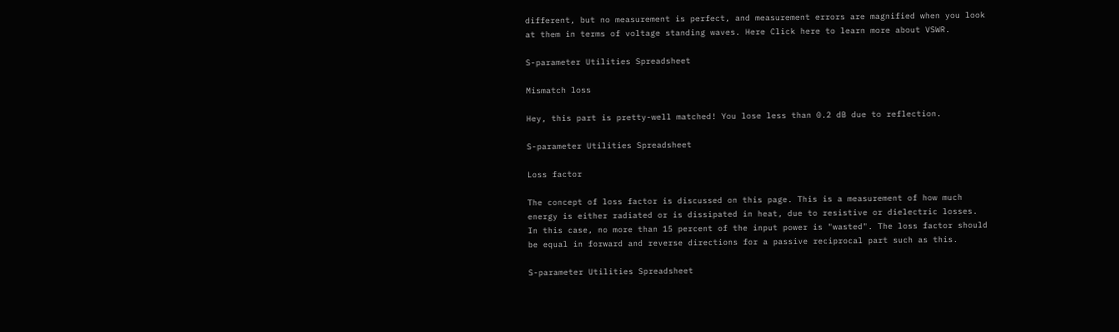different, but no measurement is perfect, and measurement errors are magnified when you look at them in terms of voltage standing waves. Here Click here to learn more about VSWR.

S-parameter Utilities Spreadsheet

Mismatch loss

Hey, this part is pretty-well matched! You lose less than 0.2 dB due to reflection.

S-parameter Utilities Spreadsheet

Loss factor

The concept of loss factor is discussed on this page. This is a measurement of how much energy is either radiated or is dissipated in heat, due to resistive or dielectric losses. In this case, no more than 15 percent of the input power is "wasted". The loss factor should be equal in forward and reverse directions for a passive reciprocal part such as this.

S-parameter Utilities Spreadsheet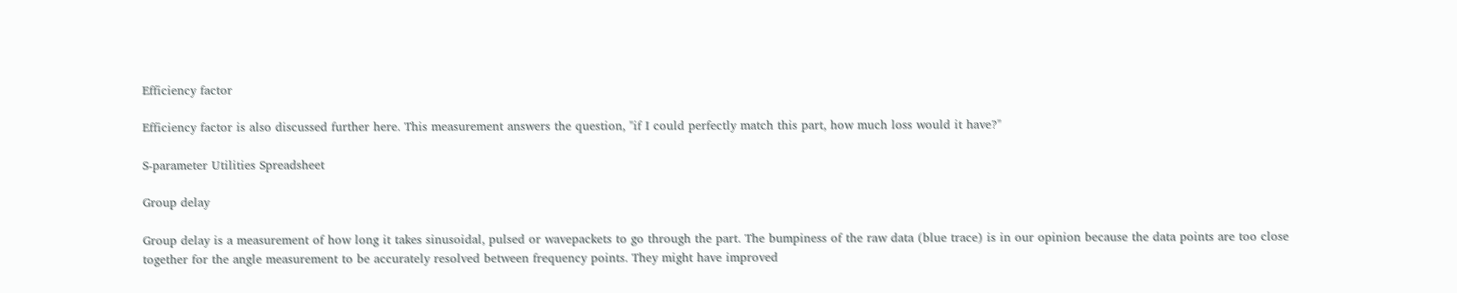Efficiency factor

Efficiency factor is also discussed further here. This measurement answers the question, "if I could perfectly match this part, how much loss would it have?"

S-parameter Utilities Spreadsheet

Group delay

Group delay is a measurement of how long it takes sinusoidal, pulsed or wavepackets to go through the part. The bumpiness of the raw data (blue trace) is in our opinion because the data points are too close together for the angle measurement to be accurately resolved between frequency points. They might have improved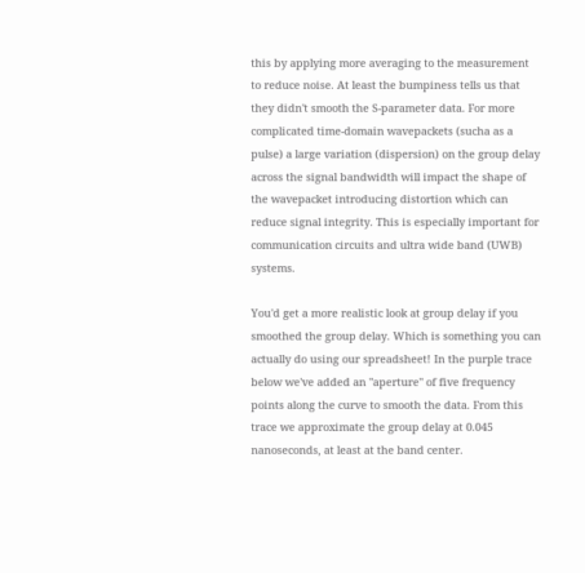this by applying more averaging to the measurement to reduce noise. At least the bumpiness tells us that they didn't smooth the S-parameter data. For more complicated time-domain wavepackets (sucha as a pulse) a large variation (dispersion) on the group delay across the signal bandwidth will impact the shape of the wavepacket introducing distortion which can reduce signal integrity. This is especially important for communication circuits and ultra wide band (UWB) systems.

You'd get a more realistic look at group delay if you smoothed the group delay. Which is something you can actually do using our spreadsheet! In the purple trace below we've added an "aperture" of five frequency points along the curve to smooth the data. From this trace we approximate the group delay at 0.045 nanoseconds, at least at the band center.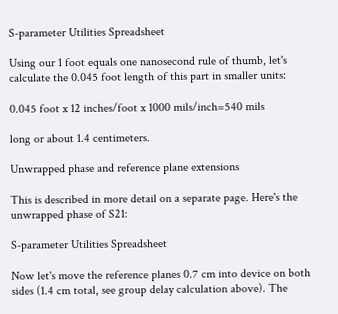S-parameter Utilities Spreadsheet

Using our 1 foot equals one nanosecond rule of thumb, let's calculate the 0.045 foot length of this part in smaller units:

0.045 foot x 12 inches/foot x 1000 mils/inch=540 mils

long or about 1.4 centimeters.

Unwrapped phase and reference plane extensions

This is described in more detail on a separate page. Here's the unwrapped phase of S21:

S-parameter Utilities Spreadsheet

Now let's move the reference planes 0.7 cm into device on both sides (1.4 cm total, see group delay calculation above). The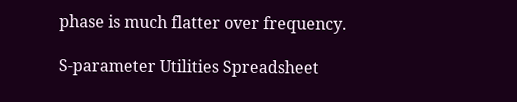phase is much flatter over frequency.

S-parameter Utilities Spreadsheet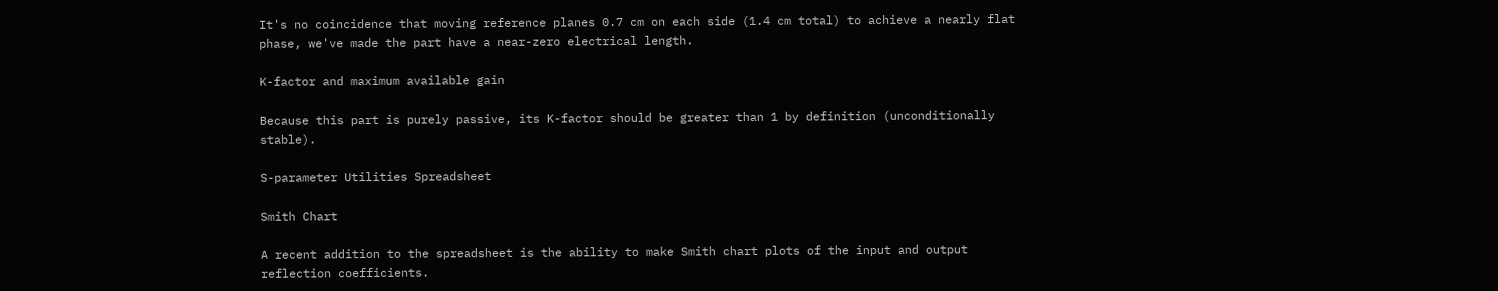It's no coincidence that moving reference planes 0.7 cm on each side (1.4 cm total) to achieve a nearly flat phase, we've made the part have a near-zero electrical length.

K-factor and maximum available gain

Because this part is purely passive, its K-factor should be greater than 1 by definition (unconditionally stable).

S-parameter Utilities Spreadsheet

Smith Chart

A recent addition to the spreadsheet is the ability to make Smith chart plots of the input and output reflection coefficients.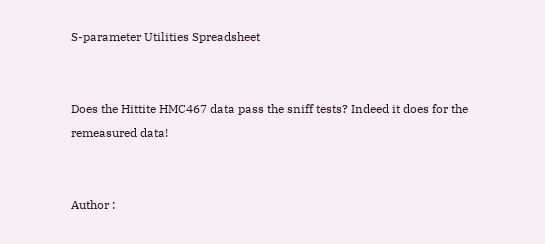S-parameter Utilities Spreadsheet


Does the Hittite HMC467 data pass the sniff tests? Indeed it does for the remeasured data!


Author :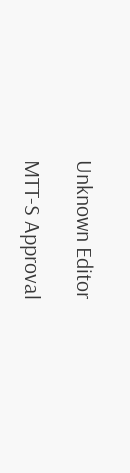Unknown Editor

MTT-S Approval